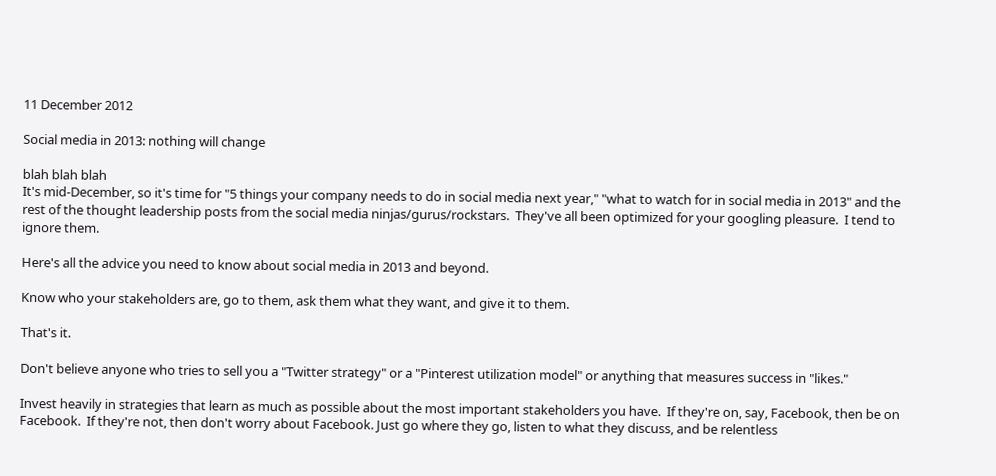11 December 2012

Social media in 2013: nothing will change

blah blah blah
It's mid-December, so it's time for "5 things your company needs to do in social media next year," "what to watch for in social media in 2013" and the rest of the thought leadership posts from the social media ninjas/gurus/rockstars.  They've all been optimized for your googling pleasure.  I tend to ignore them.

Here's all the advice you need to know about social media in 2013 and beyond.

Know who your stakeholders are, go to them, ask them what they want, and give it to them.

That's it.

Don't believe anyone who tries to sell you a "Twitter strategy" or a "Pinterest utilization model" or anything that measures success in "likes."

Invest heavily in strategies that learn as much as possible about the most important stakeholders you have.  If they're on, say, Facebook, then be on Facebook.  If they're not, then don't worry about Facebook. Just go where they go, listen to what they discuss, and be relentless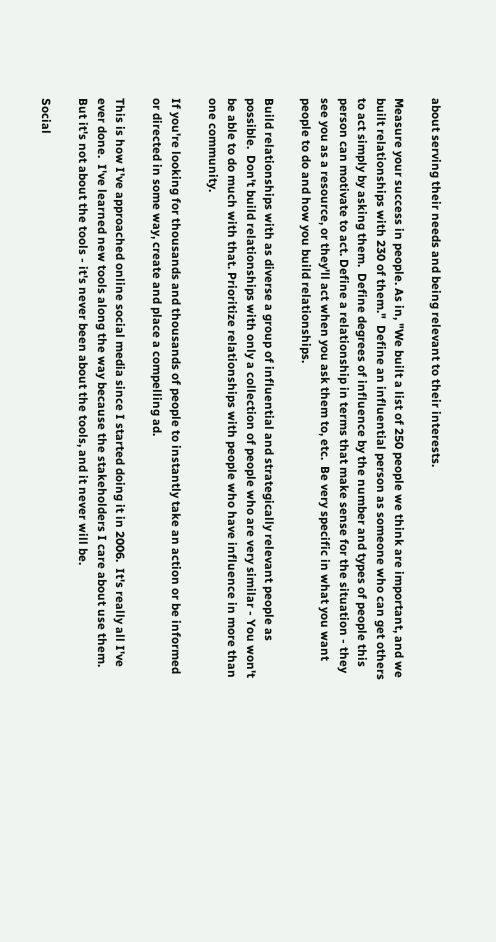about serving their needs and being relevant to their interests.

Measure your success in people. As in, "We built a list of 250 people we think are important, and we built relationships with 230 of them."  Define an influential person as someone who can get others to act simply by asking them.  Define degrees of influence by the number and types of people this person can motivate to act. Define a relationship in terms that make sense for the situation - they see you as a resource, or they'll act when you ask them to, etc.  Be very specific in what you want people to do and how you build relationships.

Build relationships with as diverse a group of influential and strategically relevant people as possible.  Don't build relationships with only a collection of people who are very similar - You won't be able to do much with that. Prioritize relationships with people who have influence in more than one community.

If you're looking for thousands and thousands of people to instantly take an action or be informed or directed in some way, create and place a compelling ad.

This is how I've approached online social media since I started doing it in 2006.  It's really all I've ever done.  I've learned new tools along the way because the stakeholders I care about use them.  But it's not about the tools - it's never been about the tools, and it never will be.

Social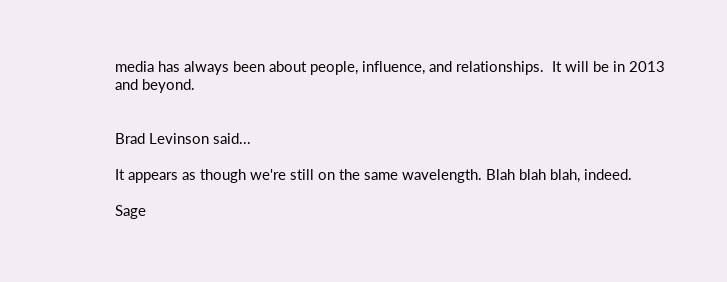media has always been about people, influence, and relationships.  It will be in 2013 and beyond.


Brad Levinson said...

It appears as though we're still on the same wavelength. Blah blah blah, indeed.

Sage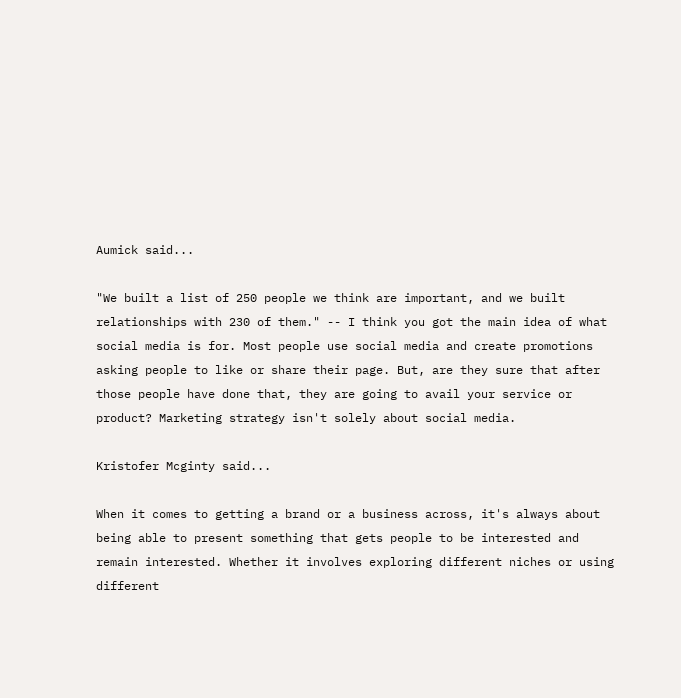Aumick said...

"We built a list of 250 people we think are important, and we built relationships with 230 of them." -- I think you got the main idea of what social media is for. Most people use social media and create promotions asking people to like or share their page. But, are they sure that after those people have done that, they are going to avail your service or product? Marketing strategy isn't solely about social media.

Kristofer Mcginty said...

When it comes to getting a brand or a business across, it's always about being able to present something that gets people to be interested and remain interested. Whether it involves exploring different niches or using different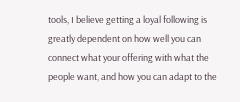tools, I believe getting a loyal following is greatly dependent on how well you can connect what your offering with what the people want, and how you can adapt to the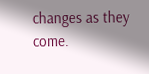changes as they come.